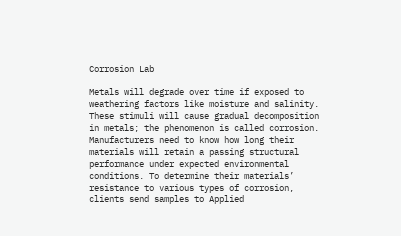Corrosion Lab

Metals will degrade over time if exposed to weathering factors like moisture and salinity. These stimuli will cause gradual decomposition in metals; the phenomenon is called corrosion. Manufacturers need to know how long their materials will retain a passing structural performance under expected environmental conditions. To determine their materials’ resistance to various types of corrosion, clients send samples to Applied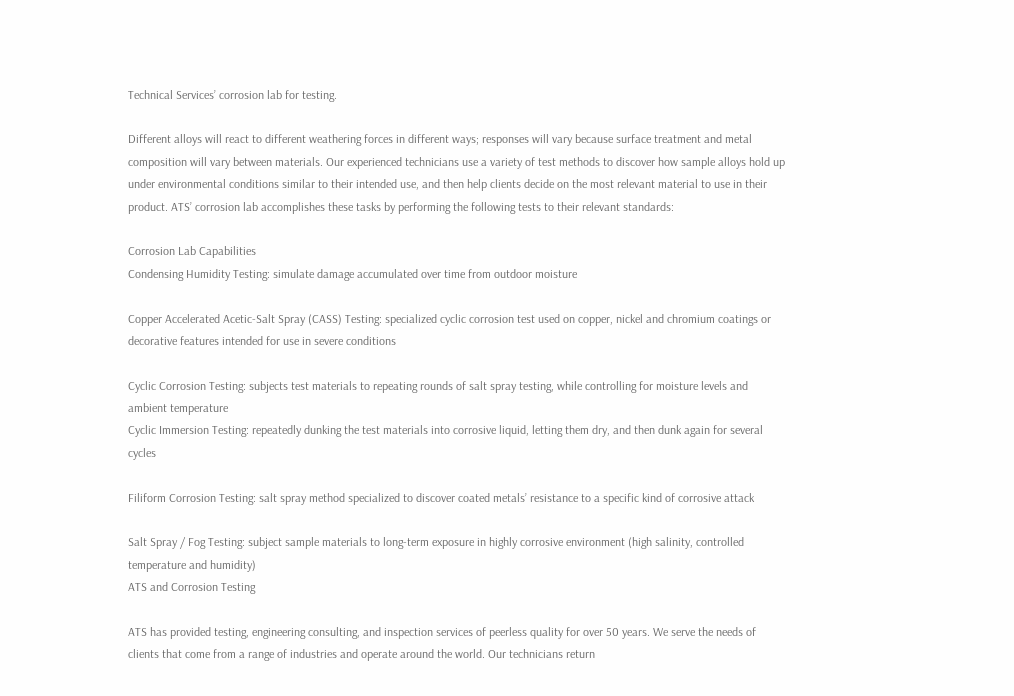Technical Services’ corrosion lab for testing.

Different alloys will react to different weathering forces in different ways; responses will vary because surface treatment and metal composition will vary between materials. Our experienced technicians use a variety of test methods to discover how sample alloys hold up under environmental conditions similar to their intended use, and then help clients decide on the most relevant material to use in their product. ATS’ corrosion lab accomplishes these tasks by performing the following tests to their relevant standards:

Corrosion Lab Capabilities
Condensing Humidity Testing: simulate damage accumulated over time from outdoor moisture

Copper Accelerated Acetic-Salt Spray (CASS) Testing: specialized cyclic corrosion test used on copper, nickel and chromium coatings or decorative features intended for use in severe conditions

Cyclic Corrosion Testing: subjects test materials to repeating rounds of salt spray testing, while controlling for moisture levels and ambient temperature
Cyclic Immersion Testing: repeatedly dunking the test materials into corrosive liquid, letting them dry, and then dunk again for several cycles

Filiform Corrosion Testing: salt spray method specialized to discover coated metals’ resistance to a specific kind of corrosive attack

Salt Spray / Fog Testing: subject sample materials to long-term exposure in highly corrosive environment (high salinity, controlled temperature and humidity)
ATS and Corrosion Testing

ATS has provided testing, engineering consulting, and inspection services of peerless quality for over 50 years. We serve the needs of clients that come from a range of industries and operate around the world. Our technicians return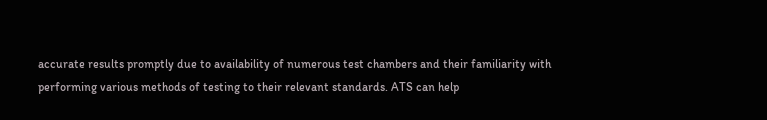accurate results promptly due to availability of numerous test chambers and their familiarity with performing various methods of testing to their relevant standards. ATS can help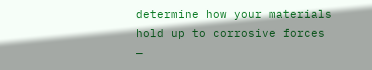determine how your materials hold up to corrosive forces —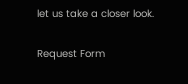let us take a closer look.

Request Form